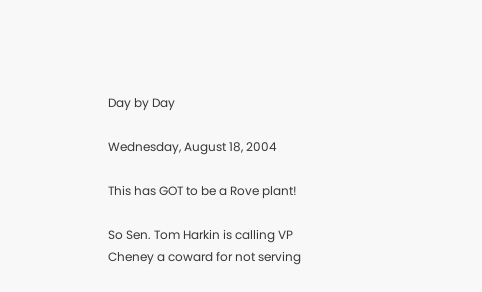Day by Day

Wednesday, August 18, 2004

This has GOT to be a Rove plant!

So Sen. Tom Harkin is calling VP Cheney a coward for not serving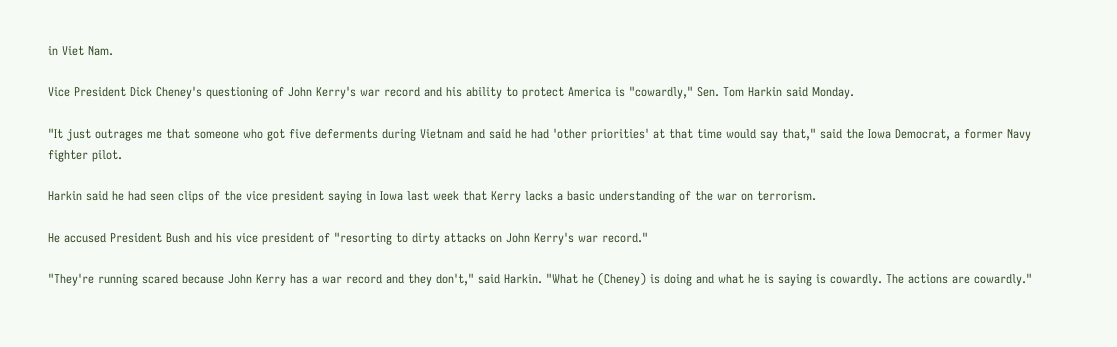in Viet Nam.

Vice President Dick Cheney's questioning of John Kerry's war record and his ability to protect America is "cowardly," Sen. Tom Harkin said Monday.

"It just outrages me that someone who got five deferments during Vietnam and said he had 'other priorities' at that time would say that," said the Iowa Democrat, a former Navy fighter pilot.

Harkin said he had seen clips of the vice president saying in Iowa last week that Kerry lacks a basic understanding of the war on terrorism.

He accused President Bush and his vice president of "resorting to dirty attacks on John Kerry's war record."

"They're running scared because John Kerry has a war record and they don't," said Harkin. "What he (Cheney) is doing and what he is saying is cowardly. The actions are cowardly."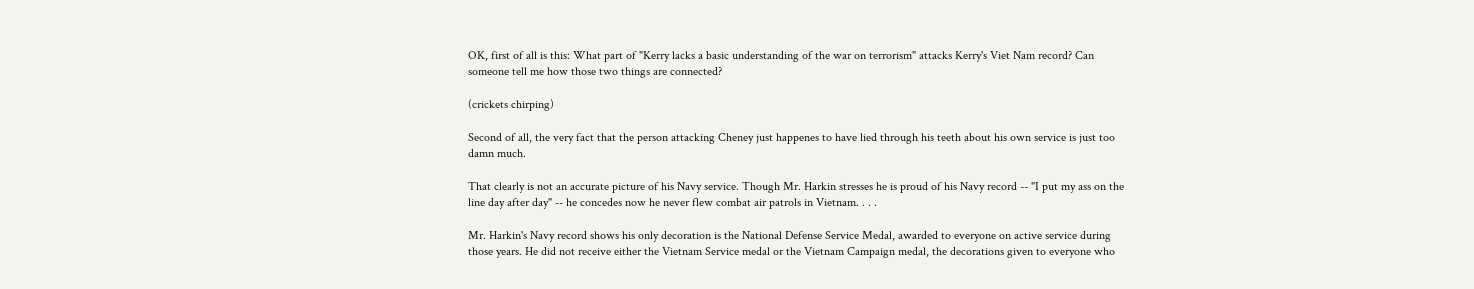OK, first of all is this: What part of "Kerry lacks a basic understanding of the war on terrorism" attacks Kerry's Viet Nam record? Can someone tell me how those two things are connected?

(crickets chirping)

Second of all, the very fact that the person attacking Cheney just happenes to have lied through his teeth about his own service is just too damn much.

That clearly is not an accurate picture of his Navy service. Though Mr. Harkin stresses he is proud of his Navy record -- "I put my ass on the line day after day" -- he concedes now he never flew combat air patrols in Vietnam. . . .

Mr. Harkin's Navy record shows his only decoration is the National Defense Service Medal, awarded to everyone on active service during those years. He did not receive either the Vietnam Service medal or the Vietnam Campaign medal, the decorations given to everyone who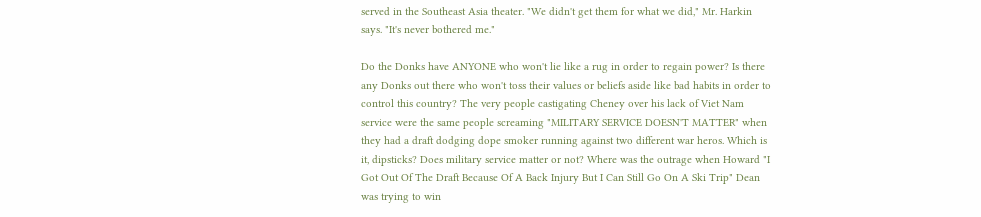served in the Southeast Asia theater. "We didn't get them for what we did," Mr. Harkin says. "It's never bothered me."

Do the Donks have ANYONE who won't lie like a rug in order to regain power? Is there any Donks out there who won't toss their values or beliefs aside like bad habits in order to control this country? The very people castigating Cheney over his lack of Viet Nam service were the same people screaming "MILITARY SERVICE DOESN'T MATTER" when they had a draft dodging dope smoker running against two different war heros. Which is it, dipsticks? Does military service matter or not? Where was the outrage when Howard "I Got Out Of The Draft Because Of A Back Injury But I Can Still Go On A Ski Trip" Dean was trying to win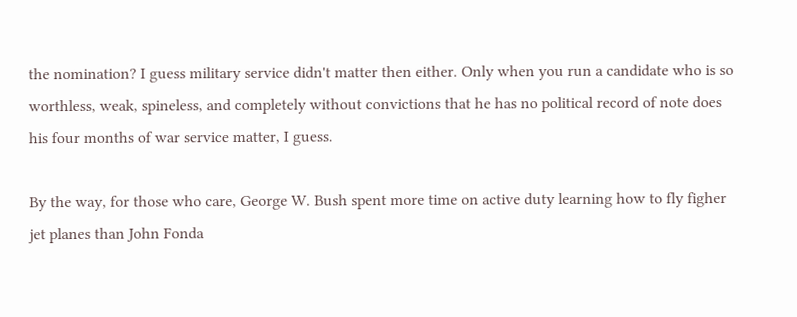the nomination? I guess military service didn't matter then either. Only when you run a candidate who is so worthless, weak, spineless, and completely without convictions that he has no political record of note does his four months of war service matter, I guess.

By the way, for those who care, George W. Bush spent more time on active duty learning how to fly figher jet planes than John Fonda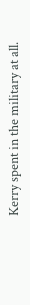Kerry spent in the military at all.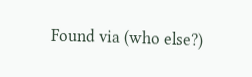Found via (who else?)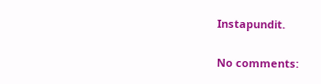Instapundit.

No comments: